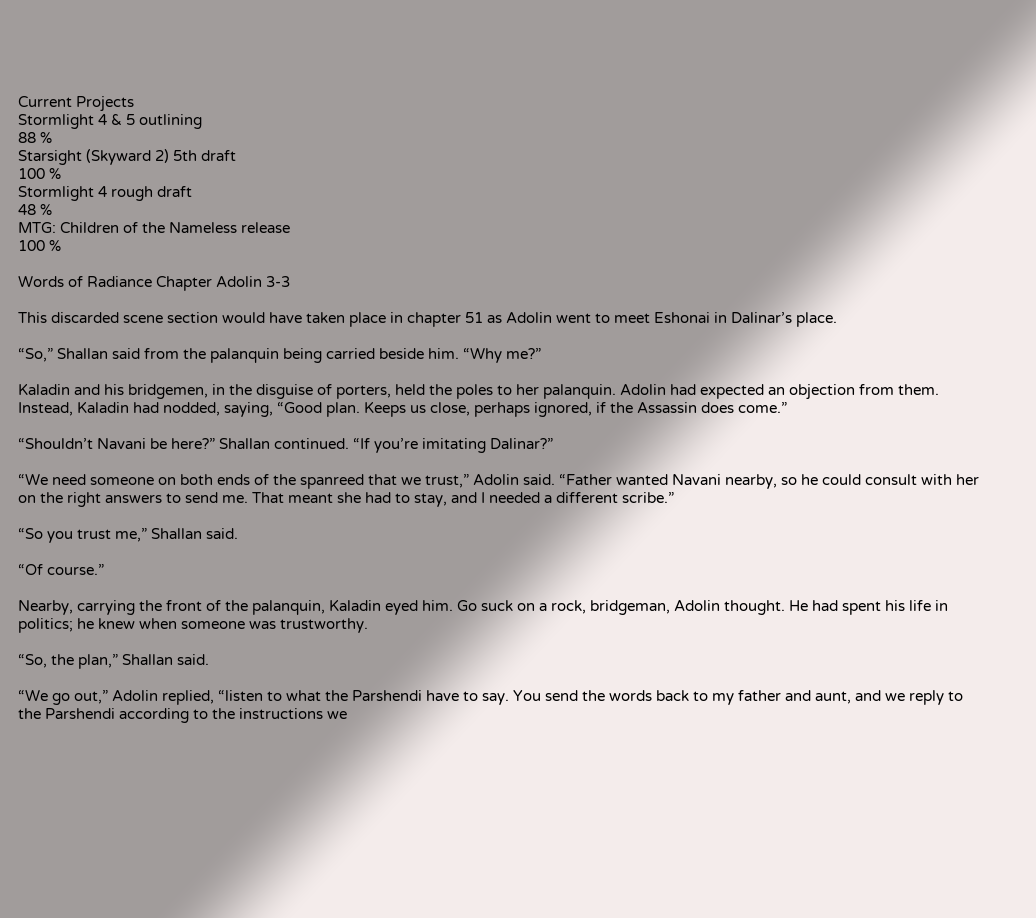Current Projects
Stormlight 4 & 5 outlining
88 %
Starsight (Skyward 2) 5th draft
100 %
Stormlight 4 rough draft
48 %
MTG: Children of the Nameless release
100 %

Words of Radiance Chapter Adolin 3-3

This discarded scene section would have taken place in chapter 51 as Adolin went to meet Eshonai in Dalinar’s place.

“So,” Shallan said from the palanquin being carried beside him. “Why me?”

Kaladin and his bridgemen, in the disguise of porters, held the poles to her palanquin. Adolin had expected an objection from them. Instead, Kaladin had nodded, saying, “Good plan. Keeps us close, perhaps ignored, if the Assassin does come.”

“Shouldn’t Navani be here?” Shallan continued. “If you’re imitating Dalinar?”

“We need someone on both ends of the spanreed that we trust,” Adolin said. “Father wanted Navani nearby, so he could consult with her on the right answers to send me. That meant she had to stay, and I needed a different scribe.”

“So you trust me,” Shallan said.

“Of course.”

Nearby, carrying the front of the palanquin, Kaladin eyed him. Go suck on a rock, bridgeman, Adolin thought. He had spent his life in politics; he knew when someone was trustworthy.

“So, the plan,” Shallan said.

“We go out,” Adolin replied, “listen to what the Parshendi have to say. You send the words back to my father and aunt, and we reply to the Parshendi according to the instructions we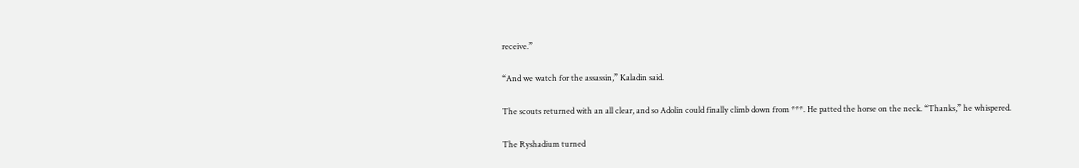receive.”

“And we watch for the assassin,” Kaladin said.

The scouts returned with an all clear, and so Adolin could finally climb down from ***. He patted the horse on the neck. “Thanks,” he whispered.

The Ryshadium turned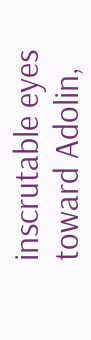inscrutable eyes toward Adolin,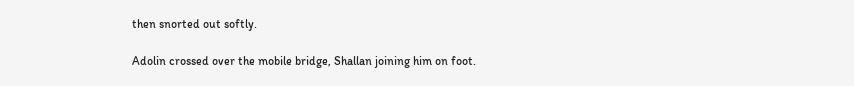then snorted out softly.

Adolin crossed over the mobile bridge, Shallan joining him on foot.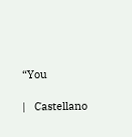“You

|   Castellano